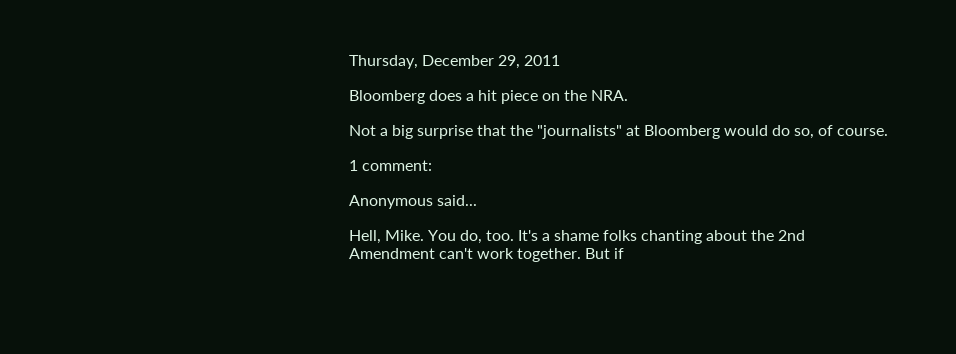Thursday, December 29, 2011

Bloomberg does a hit piece on the NRA.

Not a big surprise that the "journalists" at Bloomberg would do so, of course.

1 comment:

Anonymous said...

Hell, Mike. You do, too. It's a shame folks chanting about the 2nd Amendment can't work together. But if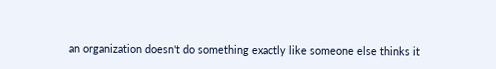an organization doesn't do something exactly like someone else thinks it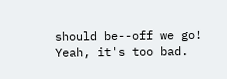should be--off we go! Yeah, it's too bad.